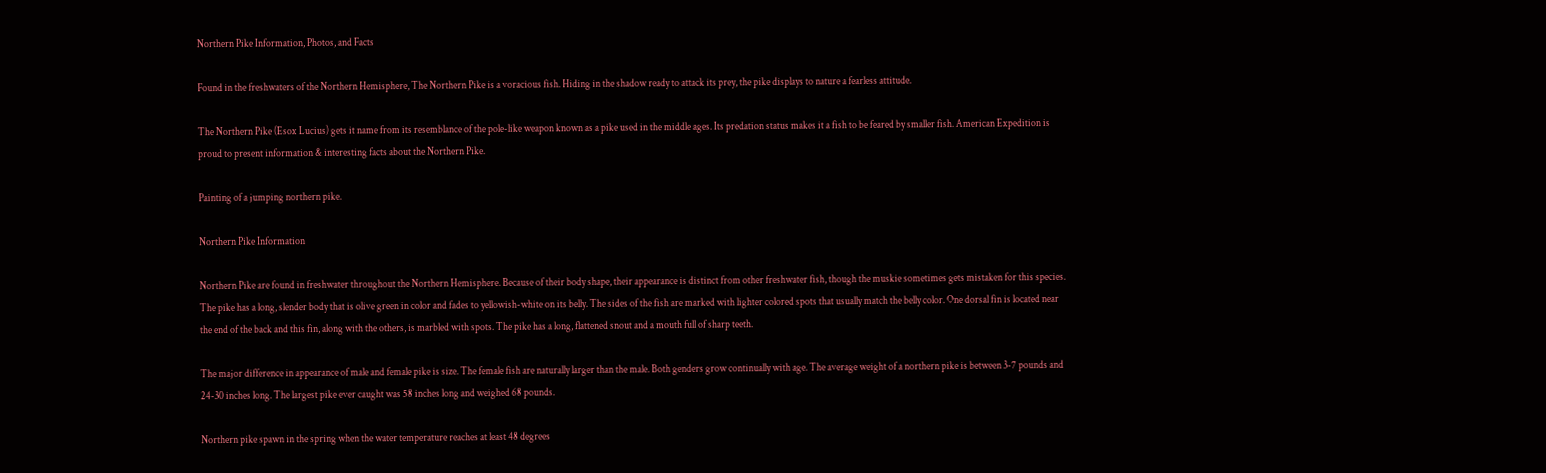Northern Pike Information, Photos, and Facts

Found in the freshwaters of the Northern Hemisphere, The Northern Pike is a voracious fish. Hiding in the shadow ready to attack its prey, the pike displays to nature a fearless attitude.

The Northern Pike (Esox Lucius) gets it name from its resemblance of the pole-like weapon known as a pike used in the middle ages. Its predation status makes it a fish to be feared by smaller fish. American Expedition is proud to present information & interesting facts about the Northern Pike.

Painting of a jumping northern pike.

Northern Pike Information

Northern Pike are found in freshwater throughout the Northern Hemisphere. Because of their body shape, their appearance is distinct from other freshwater fish, though the muskie sometimes gets mistaken for this species. The pike has a long, slender body that is olive green in color and fades to yellowish-white on its belly. The sides of the fish are marked with lighter colored spots that usually match the belly color. One dorsal fin is located near the end of the back and this fin, along with the others, is marbled with spots. The pike has a long, flattened snout and a mouth full of sharp teeth.

The major difference in appearance of male and female pike is size. The female fish are naturally larger than the male. Both genders grow continually with age. The average weight of a northern pike is between 3-7 pounds and 24-30 inches long. The largest pike ever caught was 58 inches long and weighed 68 pounds.

Northern pike spawn in the spring when the water temperature reaches at least 48 degrees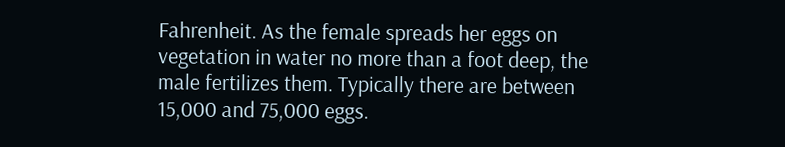Fahrenheit. As the female spreads her eggs on vegetation in water no more than a foot deep, the male fertilizes them. Typically there are between 15,000 and 75,000 eggs.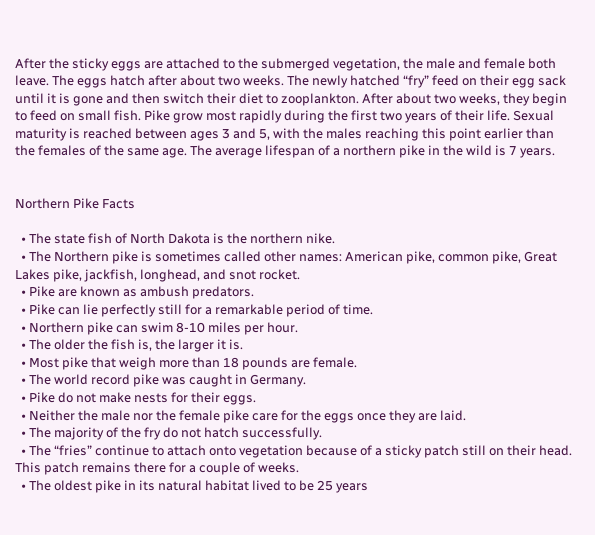After the sticky eggs are attached to the submerged vegetation, the male and female both leave. The eggs hatch after about two weeks. The newly hatched “fry” feed on their egg sack until it is gone and then switch their diet to zooplankton. After about two weeks, they begin to feed on small fish. Pike grow most rapidly during the first two years of their life. Sexual maturity is reached between ages 3 and 5, with the males reaching this point earlier than the females of the same age. The average lifespan of a northern pike in the wild is 7 years.


Northern Pike Facts

  • The state fish of North Dakota is the northern nike.
  • The Northern pike is sometimes called other names: American pike, common pike, Great Lakes pike, jackfish, longhead, and snot rocket.
  • Pike are known as ambush predators.
  • Pike can lie perfectly still for a remarkable period of time.
  • Northern pike can swim 8-10 miles per hour.
  • The older the fish is, the larger it is.
  • Most pike that weigh more than 18 pounds are female.
  • The world record pike was caught in Germany.
  • Pike do not make nests for their eggs.
  • Neither the male nor the female pike care for the eggs once they are laid.
  • The majority of the fry do not hatch successfully.
  • The “fries” continue to attach onto vegetation because of a sticky patch still on their head. This patch remains there for a couple of weeks.
  • The oldest pike in its natural habitat lived to be 25 years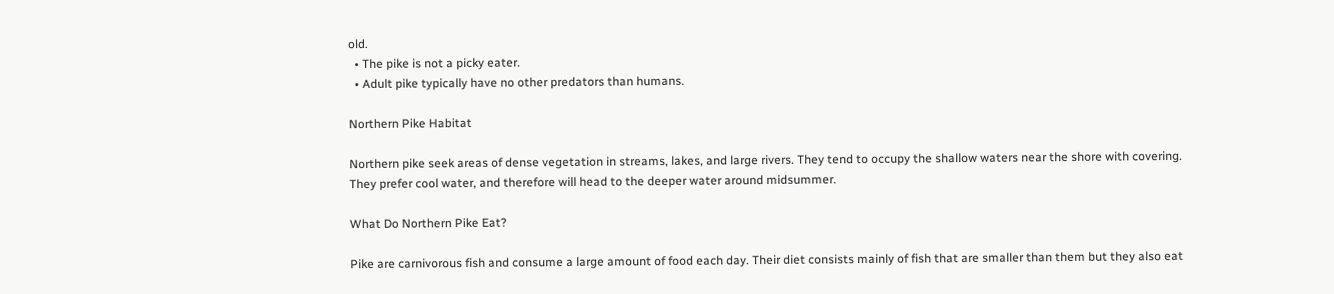old.
  • The pike is not a picky eater.
  • Adult pike typically have no other predators than humans.

Northern Pike Habitat

Northern pike seek areas of dense vegetation in streams, lakes, and large rivers. They tend to occupy the shallow waters near the shore with covering. They prefer cool water, and therefore will head to the deeper water around midsummer.

What Do Northern Pike Eat?

Pike are carnivorous fish and consume a large amount of food each day. Their diet consists mainly of fish that are smaller than them but they also eat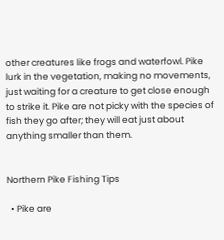other creatures like frogs and waterfowl. Pike lurk in the vegetation, making no movements, just waiting for a creature to get close enough to strike it. Pike are not picky with the species of fish they go after; they will eat just about anything smaller than them.


Northern Pike Fishing Tips

  • Pike are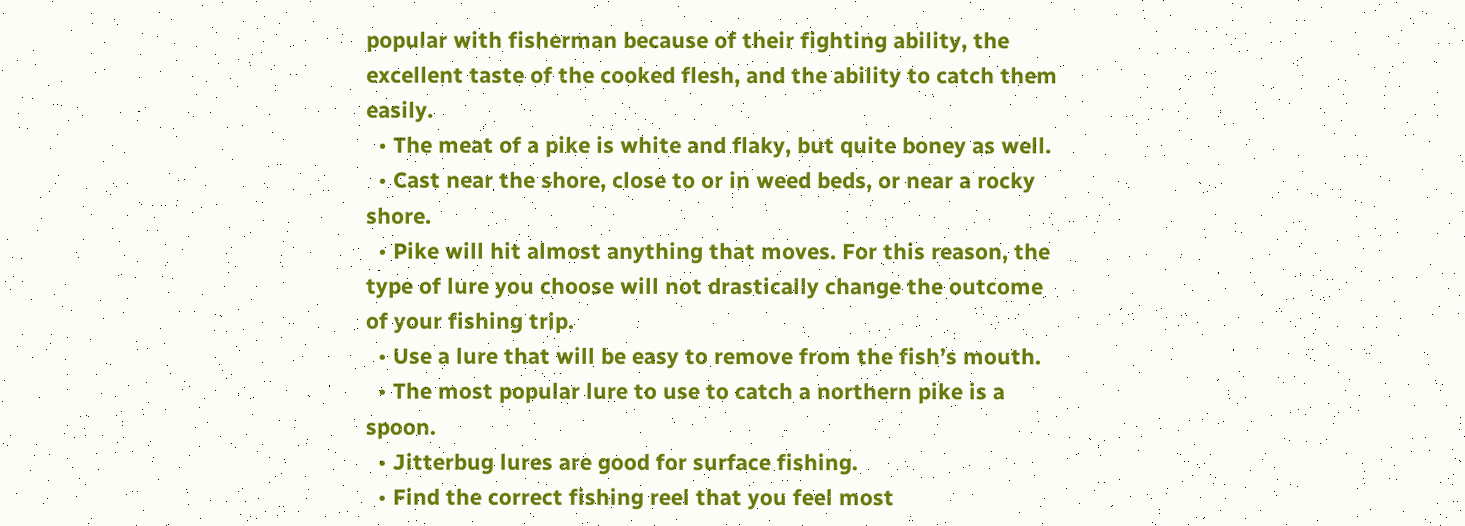popular with fisherman because of their fighting ability, the excellent taste of the cooked flesh, and the ability to catch them easily.
  • The meat of a pike is white and flaky, but quite boney as well.
  • Cast near the shore, close to or in weed beds, or near a rocky shore.
  • Pike will hit almost anything that moves. For this reason, the type of lure you choose will not drastically change the outcome of your fishing trip.
  • Use a lure that will be easy to remove from the fish’s mouth.
  • The most popular lure to use to catch a northern pike is a spoon.
  • Jitterbug lures are good for surface fishing.
  • Find the correct fishing reel that you feel most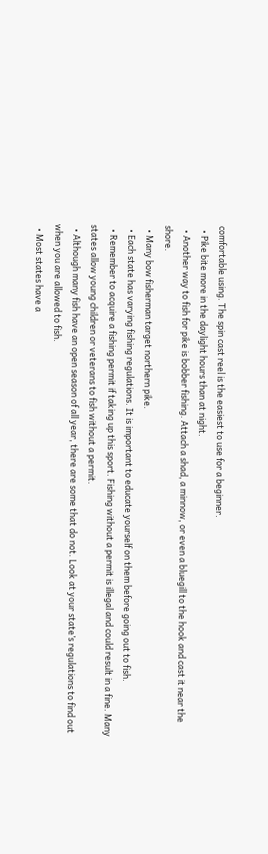comfortable using. The spin cast reel is the easiest to use for a beginner.
  • Pike bite more in the daylight hours than at night.
  • Another way to fish for pike is bobber fishing. Attach a shad, a minnow, or even a bluegill to the hook and cast it near the shore.
  • Many bow fisherman target northern pike.
  • Each state has varying fishing regulations. It is important to educate yourself on them before going out to fish.
  • Remember to acquire a fishing permit if taking up this sport. Fishing without a permit is illegal and could result in a fine. Many states allow young children or veterans to fish without a permit.
  • Although many fish have an open season of all year, there are some that do not. Look at your state’s regulations to find out when you are allowed to fish.
  • Most states have a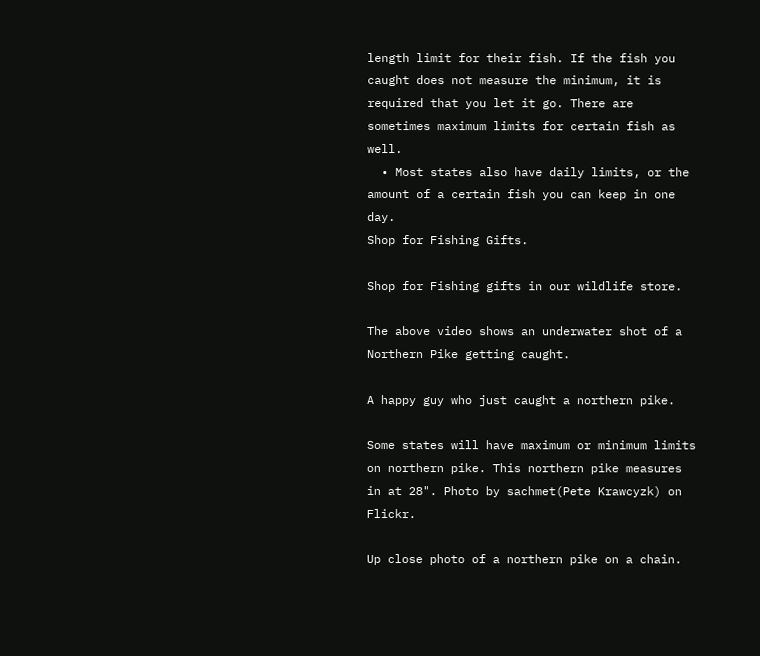length limit for their fish. If the fish you caught does not measure the minimum, it is required that you let it go. There are sometimes maximum limits for certain fish as well.
  • Most states also have daily limits, or the amount of a certain fish you can keep in one day.
Shop for Fishing Gifts.

Shop for Fishing gifts in our wildlife store.

The above video shows an underwater shot of a Northern Pike getting caught.

A happy guy who just caught a northern pike.

Some states will have maximum or minimum limits on northern pike. This northern pike measures in at 28". Photo by sachmet(Pete Krawcyzk) on Flickr.

Up close photo of a northern pike on a chain.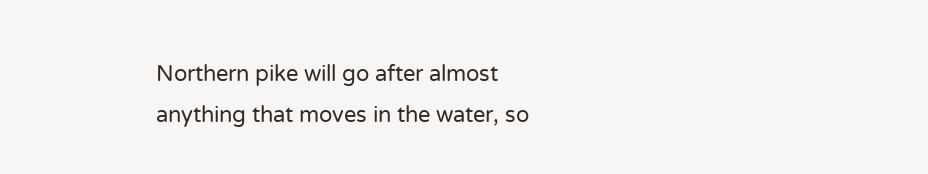Northern pike will go after almost anything that moves in the water, so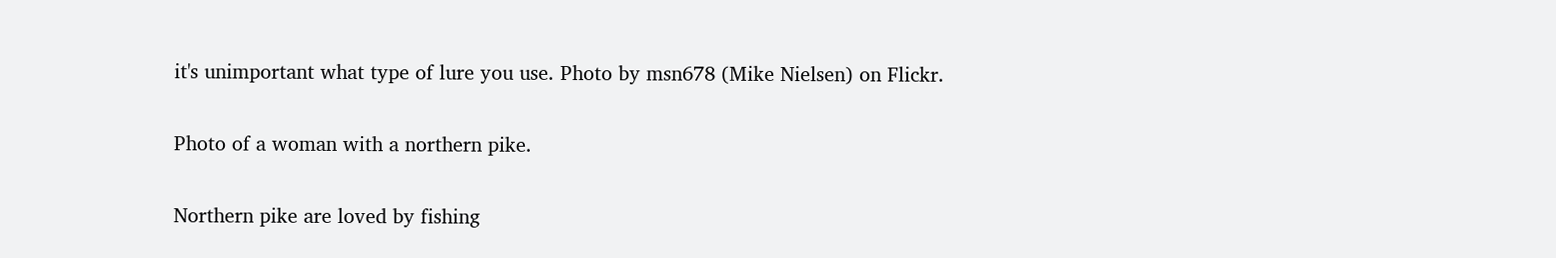it's unimportant what type of lure you use. Photo by msn678 (Mike Nielsen) on Flickr.

Photo of a woman with a northern pike.

Northern pike are loved by fishing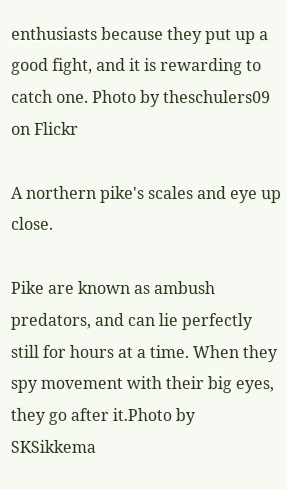enthusiasts because they put up a good fight, and it is rewarding to catch one. Photo by theschulers09 on Flickr

A northern pike's scales and eye up close.

Pike are known as ambush predators, and can lie perfectly still for hours at a time. When they spy movement with their big eyes, they go after it.Photo by SKSikkema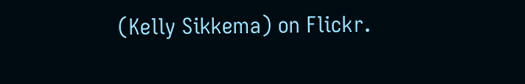(Kelly Sikkema) on Flickr.